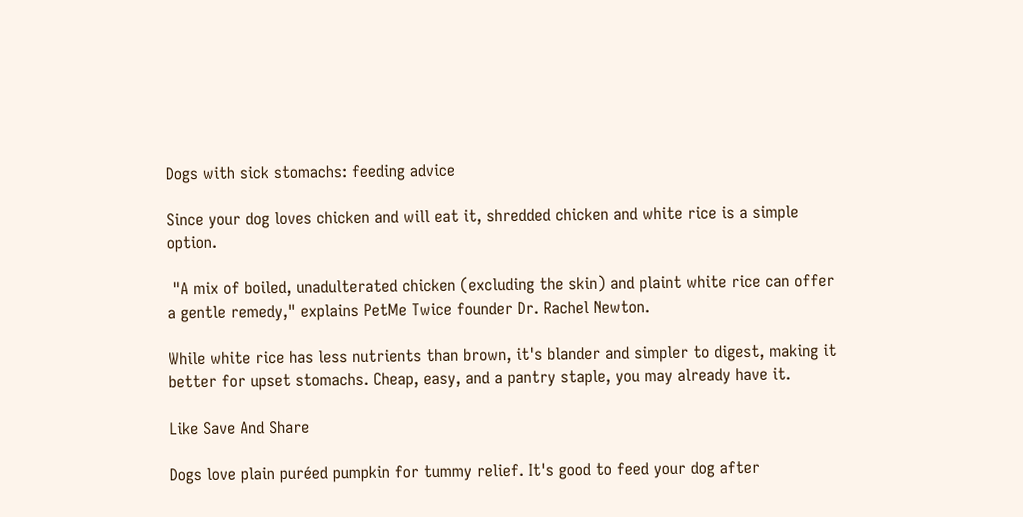Dogs with sick stomachs: feeding advice

Since your dog loves chicken and will eat it, shredded chicken and white rice is a simple option.

 "A mix of boiled, unadulterated chicken (excluding the skin) and plaint white rice can offer a gentle remedy," explains PetMe Twice founder Dr. Rachel Newton.

While white rice has less nutrients than brown, it's blander and simpler to digest, making it better for upset stomachs. Cheap, easy, and a pantry staple, you may already have it.

Like Save And Share

Dogs love plain puréed pumpkin for tummy relief. It's good to feed your dog after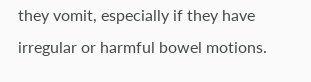they vomit, especially if they have irregular or harmful bowel motions.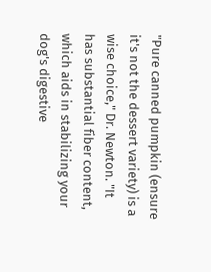"Pure canned pumpkin (ensure it's not the dessert variety) is a wise choice," Dr. Newton. "It has substantial fiber content, which aids in stabilizing your dog's digestive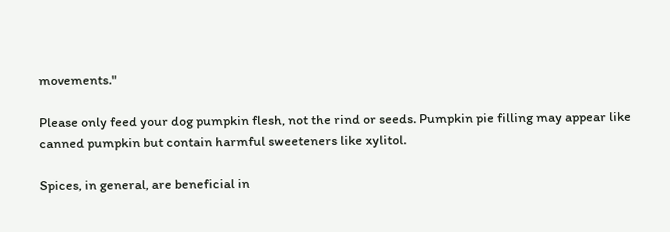movements."

Please only feed your dog pumpkin flesh, not the rind or seeds. Pumpkin pie filling may appear like canned pumpkin but contain harmful sweeteners like xylitol.

Spices, in general, are beneficial in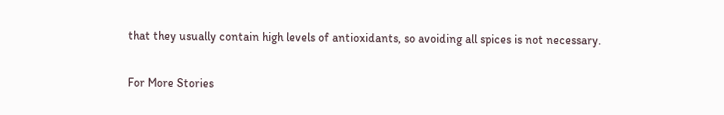that they usually contain high levels of antioxidants, so avoiding all spices is not necessary.

For More Stories